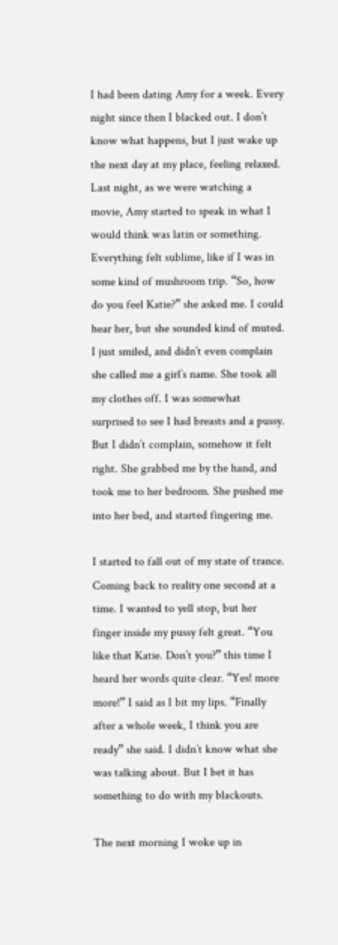I had been dating Amy for a week. Every night since then I blacked out. I don’t know what happens, but I just wake up the next day at my place, feeling relaxed. Last night, as we were watching a movie, Amy started to speak in what I would think was latin or something. Everything felt sublime, like if I was in some kind of mushroom trip. “So, how do you feel Katie?” she asked me. I could hear her, but she sounded kind of muted. I just smiled, and didn’t even complain she called me a girl’s name. She took all my clothes off. I was somewhat surprised to see I had breasts and a pussy. But I didn’t complain, somehow it felt right. She grabbed me by the hand, and took me to her bedroom. She pushed me into her bed, and started fingering me.

I started to fall out of my state of trance. Coming back to reality one second at a time. I wanted to yell stop, but her finger inside my pussy felt great. “You like that Katie. Don’t you?” this time I heard her words quite clear. “Yes! more more!” I said as I bit my lips. “Finally after a whole week, I think you are ready” she said. I didn’t know what she was talking about. But I bet it has something to do with my blackouts.

The next morning I woke up in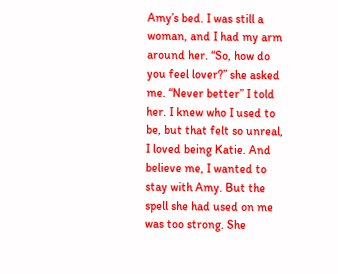Amy’s bed. I was still a woman, and I had my arm around her. “So, how do you feel lover?” she asked me. “Never better” I told her. I knew who I used to be, but that felt so unreal, I loved being Katie. And believe me, I wanted to stay with Amy. But the spell she had used on me was too strong. She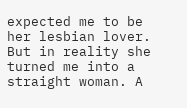expected me to be her lesbian lover. But in reality she turned me into a straight woman. A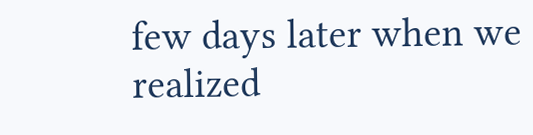few days later when we realized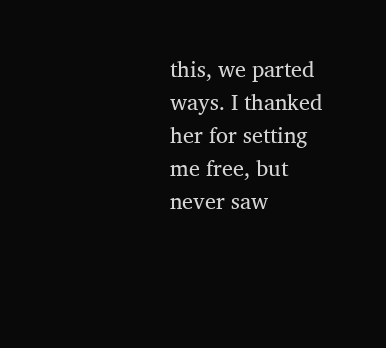this, we parted ways. I thanked her for setting me free, but never saw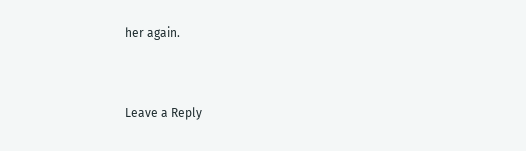her again.


Leave a Reply